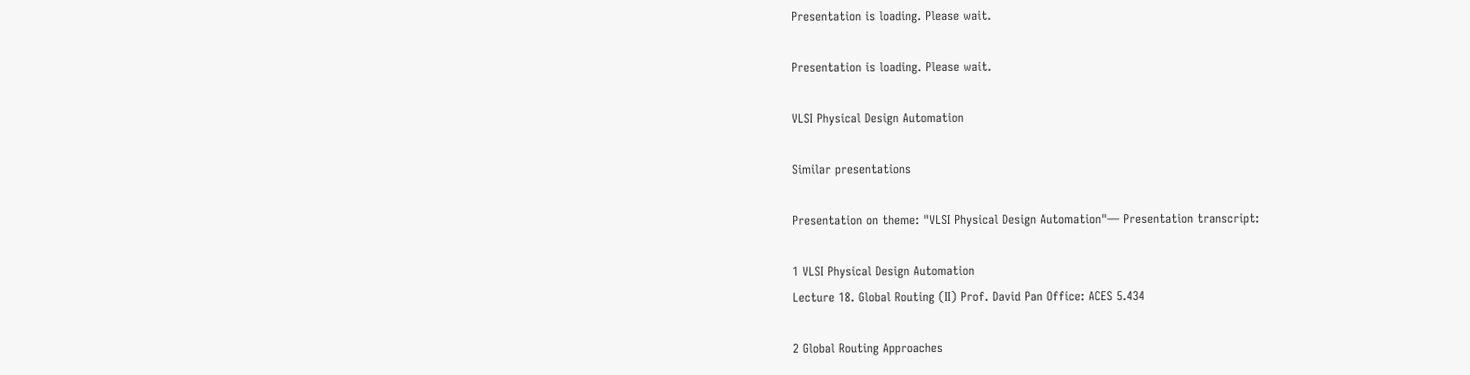Presentation is loading. Please wait.

Presentation is loading. Please wait.

VLSI Physical Design Automation

Similar presentations

Presentation on theme: "VLSI Physical Design Automation"— Presentation transcript:

1 VLSI Physical Design Automation
Lecture 18. Global Routing (II) Prof. David Pan Office: ACES 5.434

2 Global Routing Approaches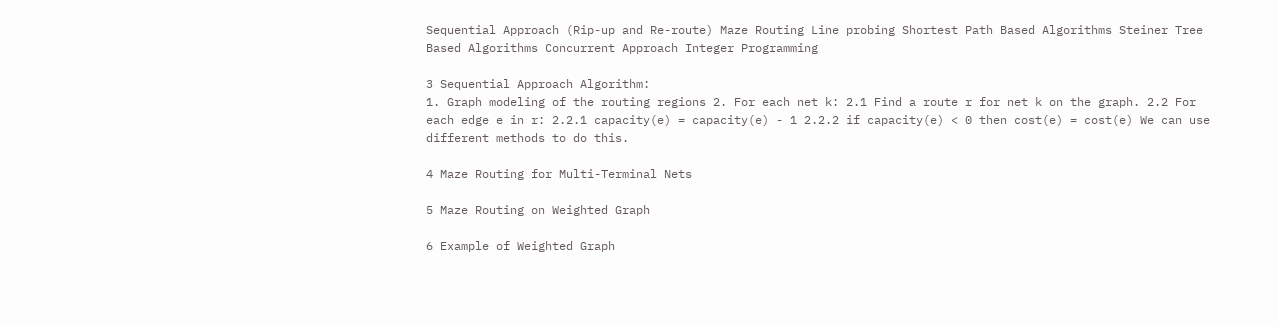Sequential Approach (Rip-up and Re-route) Maze Routing Line probing Shortest Path Based Algorithms Steiner Tree Based Algorithms Concurrent Approach Integer Programming

3 Sequential Approach Algorithm:
1. Graph modeling of the routing regions 2. For each net k: 2.1 Find a route r for net k on the graph. 2.2 For each edge e in r: 2.2.1 capacity(e) = capacity(e) - 1 2.2.2 if capacity(e) < 0 then cost(e) = cost(e) We can use different methods to do this.

4 Maze Routing for Multi-Terminal Nets

5 Maze Routing on Weighted Graph

6 Example of Weighted Graph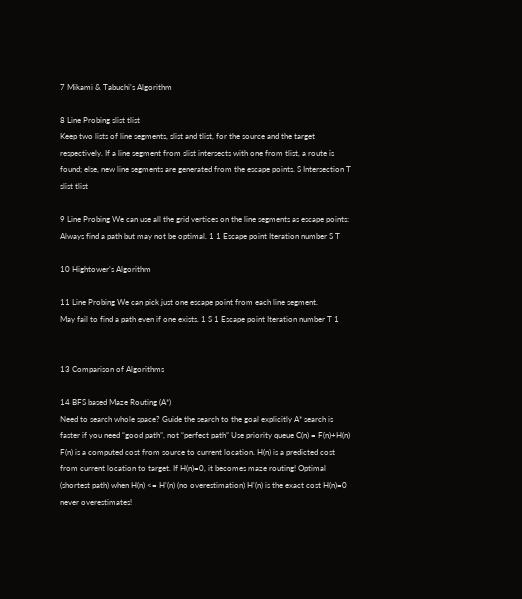7 Mikami & Tabuchi’s Algorithm

8 Line Probing slist tlist
Keep two lists of line segments, slist and tlist, for the source and the target respectively. If a line segment from slist intersects with one from tlist, a route is found; else, new line segments are generated from the escape points. S Intersection T slist tlist

9 Line Probing We can use all the grid vertices on the line segments as escape points: Always find a path but may not be optimal. 1 1 Escape point Iteration number S T

10 Hightower’s Algorithm

11 Line Probing We can pick just one escape point from each line segment.
May fail to find a path even if one exists. 1 S 1 Escape point Iteration number T 1


13 Comparison of Algorithms

14 BFS based Maze Routing (A*)
Need to search whole space? Guide the search to the goal explicitly A* search is faster if you need “good path”, not “perfect path” Use priority queue C(n) = F(n)+H(n) F(n) is a computed cost from source to current location. H(n) is a predicted cost from current location to target. If H(n)=0, it becomes maze routing! Optimal (shortest path) when H(n) <= H’(n) (no overestimation) H’(n) is the exact cost H(n)=0 never overestimates!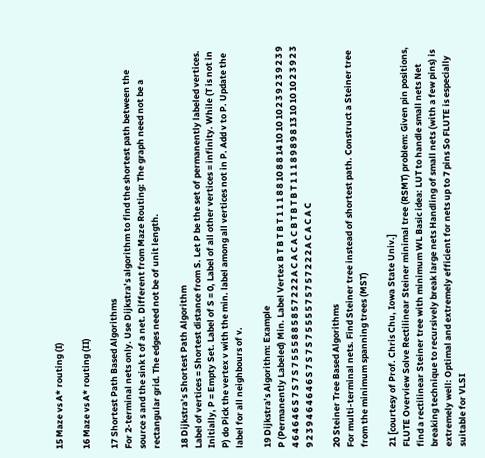15 Maze vs A* routing (I)

16 Maze vs A* routing (II)

17 Shortest Path Based Algorithms
For 2-terminal nets only. Use Dijkstra’s algorithm to find the shortest path between the source s and the sink t of a net. Different from Maze Routing: The graph need not be a rectangular grid. The edges need not be of unit length.

18 Dijkstra’s Shortest Path Algorithm
Label of vertices = Shortest distance from S. Let P be the set of permanently labeled vertices. Initially, P = Empty Set. Label of S = 0, Label of all other vertices = infinity. While (T is not in P) do Pick the vertex v with the min. label among all vertices not in P. Add v to P. Update the label for all neighbours of v.

19 Dijkstra’s Algorithm: Example
P (Permanently Labeled) Min. Label Vertex B T B T B T 1 1 1 8 8 10 8 8 14 10 10 10 2 3 9 2 3 9 2 3 9 4 6 4 6 4 6 S 7 S 7 S 7 5 5 5 8 8 5 8 5 7 2 2 2 A C A C A C B T B T B T 1 1 1 8 9 8 9 8 13 10 10 10 2 3 9 2 3 9 2 3 9 4 6 4 6 4 6 S 7 S 7 S 7 5 5 5 5 7 5 7 5 7 2 2 2 A C A C A C

20 Steiner Tree Based Algorithms
For multi-terminal nets. Find Steiner tree instead of shortest path. Construct a Steiner tree from the minimum spanning trees (MST)

21 [courtesy of Prof. Chris Chu, Iowa State Univ.]
FLUTE Overview Solve Rectilinear Steiner minimal tree (RSMT) problem: Given pin positions, find a rectilinear Steiner tree with minimum WL Basic idea: LUT to handle small nets Net breaking technique to recursively break large nets Handling of small nets (with a few pins) is extremely well: Optimal and extremely efficient for nets up to 7 pins So FLUTE is especially suitable for VLSI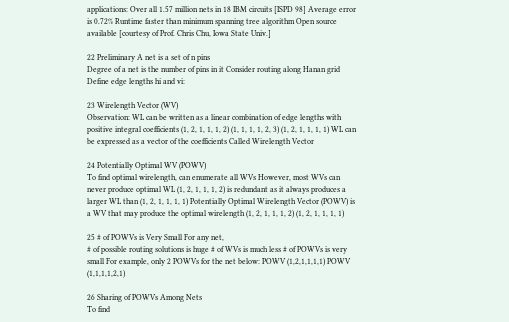applications: Over all 1.57 million nets in 18 IBM circuits [ISPD 98] Average error is 0.72% Runtime faster than minimum spanning tree algorithm Open source available [courtesy of Prof. Chris Chu, Iowa State Univ.]

22 Preliminary A net is a set of n pins
Degree of a net is the number of pins in it Consider routing along Hanan grid Define edge lengths hi and vi:

23 Wirelength Vector (WV)
Observation: WL can be written as a linear combination of edge lengths with positive integral coefficients (1, 2, 1, 1, 1, 2) (1, 1, 1, 1, 2, 3) (1, 2, 1, 1, 1, 1) WL can be expressed as a vector of the coefficients Called Wirelength Vector

24 Potentially Optimal WV (POWV)
To find optimal wirelength, can enumerate all WVs However, most WVs can never produce optimal WL (1, 2, 1, 1, 1, 2) is redundant as it always produces a larger WL than (1, 2, 1, 1, 1, 1) Potentially Optimal Wirelength Vector (POWV) is a WV that may produce the optimal wirelength (1, 2, 1, 1, 1, 2) (1, 2, 1, 1, 1, 1)

25 # of POWVs is Very Small For any net,
# of possible routing solutions is huge # of WVs is much less # of POWVs is very small For example, only 2 POWVs for the net below: POWV (1,2,1,1,1,1) POWV (1,1,1,1,2,1)

26 Sharing of POWVs Among Nets
To find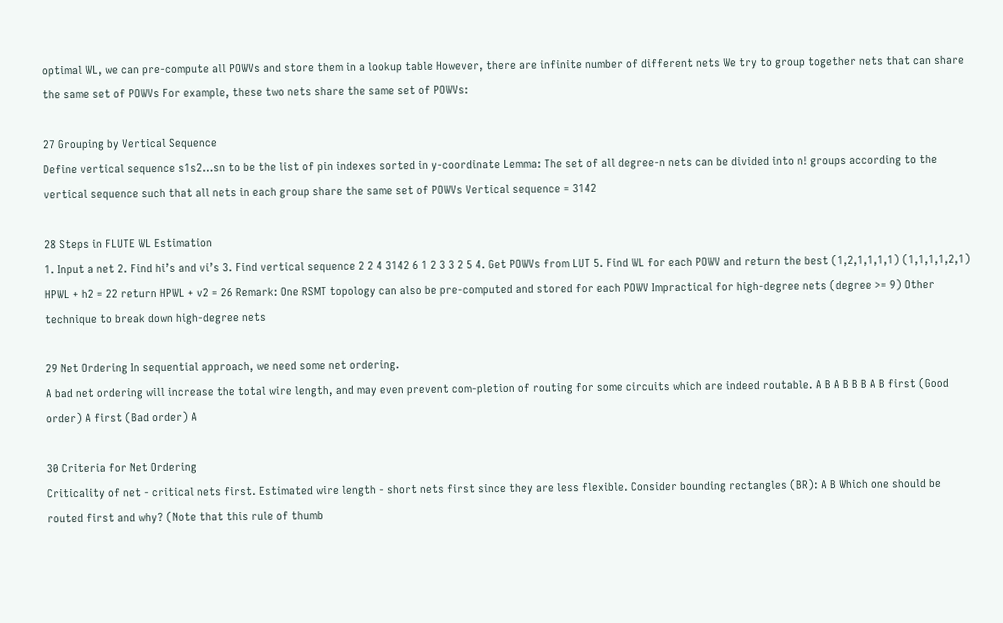optimal WL, we can pre-compute all POWVs and store them in a lookup table However, there are infinite number of different nets We try to group together nets that can share the same set of POWVs For example, these two nets share the same set of POWVs:

27 Grouping by Vertical Sequence
Define vertical sequence s1s2…sn to be the list of pin indexes sorted in y-coordinate Lemma: The set of all degree-n nets can be divided into n! groups according to the vertical sequence such that all nets in each group share the same set of POWVs Vertical sequence = 3142

28 Steps in FLUTE WL Estimation
1. Input a net 2. Find hi’s and vi’s 3. Find vertical sequence 2 2 4 3142 6 1 2 3 3 2 5 4. Get POWVs from LUT 5. Find WL for each POWV and return the best (1,2,1,1,1,1) (1,1,1,1,2,1) HPWL + h2 = 22 return HPWL + v2 = 26 Remark: One RSMT topology can also be pre-computed and stored for each POWV Impractical for high-degree nets (degree >= 9) Other technique to break down high-degree nets

29 Net Ordering In sequential approach, we need some net ordering.
A bad net ordering will increase the total wire length, and may even prevent com-pletion of routing for some circuits which are indeed routable. A B A B B B A B first (Good order) A first (Bad order) A

30 Criteria for Net Ordering
Criticality of net - critical nets first. Estimated wire length - short nets first since they are less flexible. Consider bounding rectangles (BR): A B Which one should be routed first and why? (Note that this rule of thumb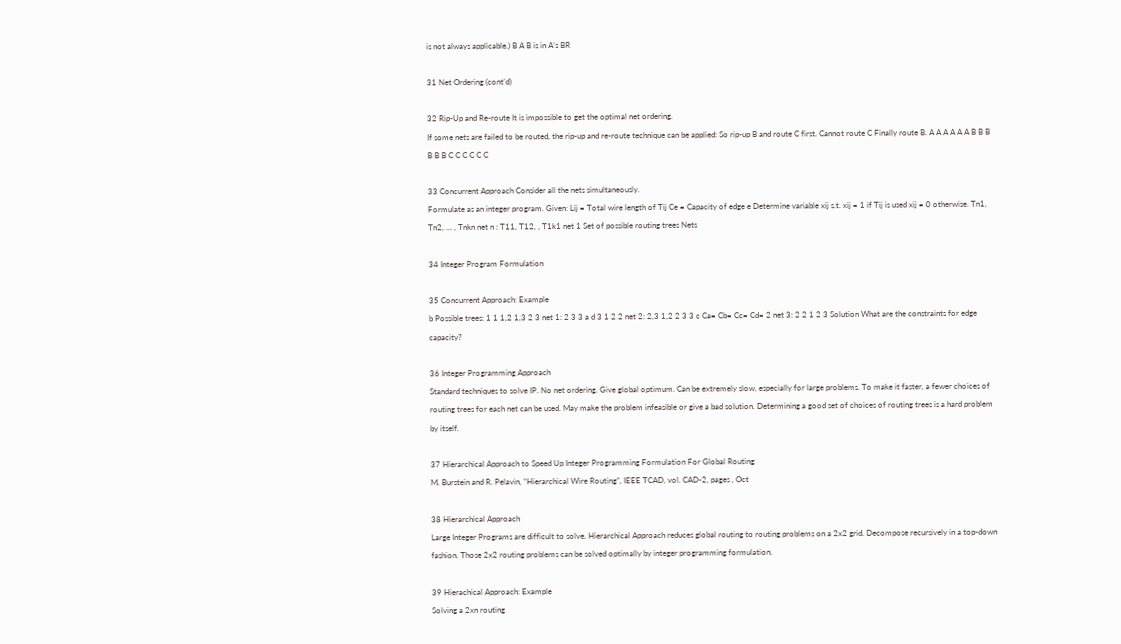is not always applicable.) B A B is in A’s BR

31 Net Ordering (cont’d)

32 Rip-Up and Re-route It is impossible to get the optimal net ordering.
If some nets are failed to be routed, the rip-up and re-route technique can be applied: So rip-up B and route C first. Cannot route C Finally route B. A A A A A A B B B B B B C C C C C C

33 Concurrent Approach Consider all the nets simultaneously.
Formulate as an integer program. Given: Lij = Total wire length of Tij Ce = Capacity of edge e Determine variable xij s.t. xij = 1 if Tij is used xij = 0 otherwise. Tn1, Tn2, ... , Tnkn net n : T11, T12, , T1k1 net 1 Set of possible routing trees Nets

34 Integer Program Formulation

35 Concurrent Approach: Example
b Possible trees: 1 1 1,2 1,3 2 3 net 1: 2 3 3 a d 3 1 2 2 net 2: 2,3 1,2 2 3 3 c Ca= Cb= Cc= Cd= 2 net 3: 2 2 1 2 3 Solution What are the constraints for edge capacity?

36 Integer Programming Approach
Standard techniques to solve IP. No net ordering. Give global optimum. Can be extremely slow, especially for large problems. To make it faster, a fewer choices of routing trees for each net can be used. May make the problem infeasible or give a bad solution. Determining a good set of choices of routing trees is a hard problem by itself.

37 Hierarchical Approach to Speed Up Integer Programming Formulation For Global Routing
M. Burstein and R. Pelavin, “Hierarchical Wire Routing”, IEEE TCAD, vol. CAD-2, pages , Oct

38 Hierarchical Approach
Large Integer Programs are difficult to solve. Hierarchical Approach reduces global routing to routing problems on a 2x2 grid. Decompose recursively in a top-down fashion. Those 2x2 routing problems can be solved optimally by integer programming formulation.

39 Hierachical Approach: Example
Solving a 2xn routing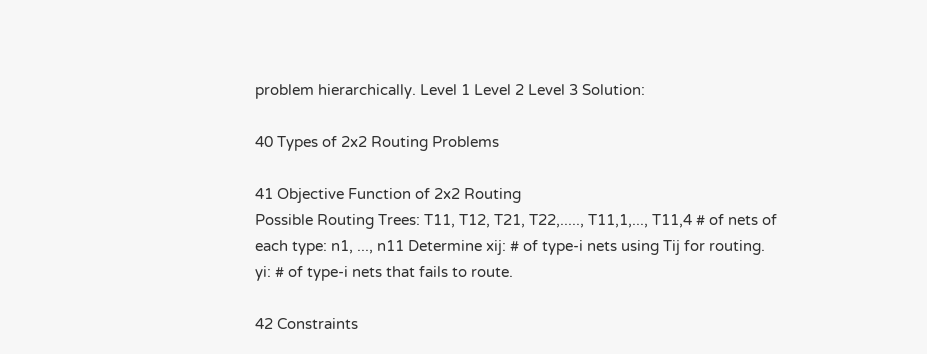problem hierarchically. Level 1 Level 2 Level 3 Solution:

40 Types of 2x2 Routing Problems

41 Objective Function of 2x2 Routing
Possible Routing Trees: T11, T12, T21, T22,....., T11,1,..., T11,4 # of nets of each type: n1, ..., n11 Determine xij: # of type-i nets using Tij for routing. yi: # of type-i nets that fails to route.

42 Constraints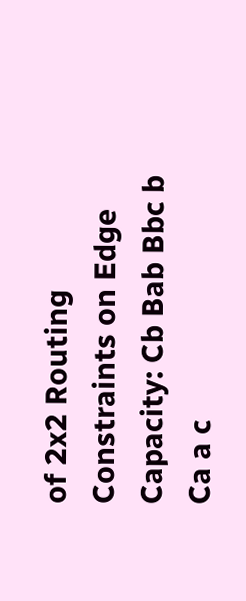of 2x2 Routing
Constraints on Edge Capacity: Cb Bab Bbc b Ca a c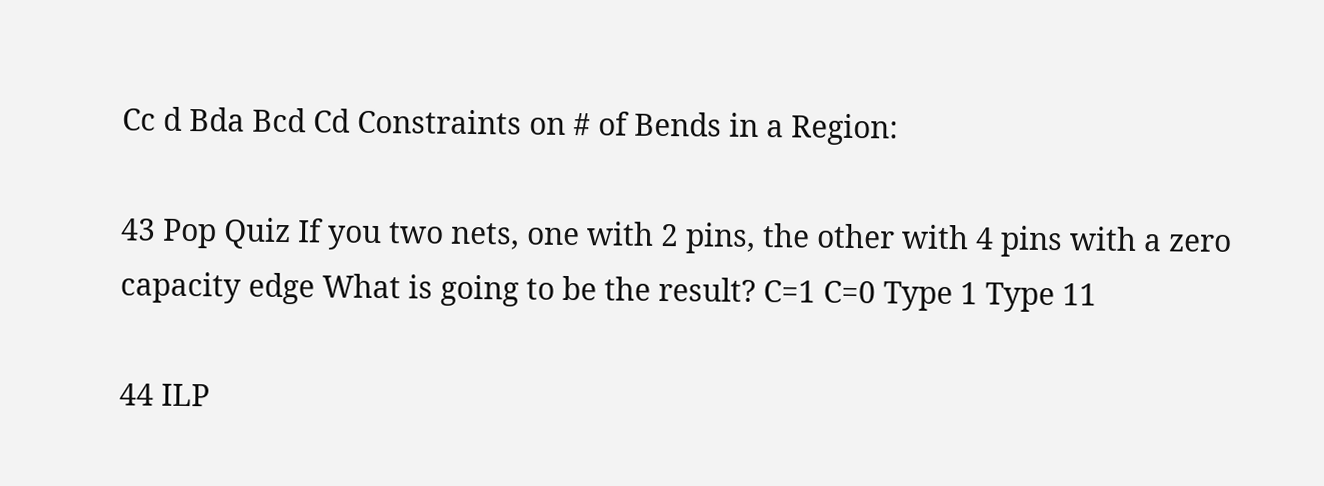Cc d Bda Bcd Cd Constraints on # of Bends in a Region:

43 Pop Quiz If you two nets, one with 2 pins, the other with 4 pins with a zero capacity edge What is going to be the result? C=1 C=0 Type 1 Type 11

44 ILP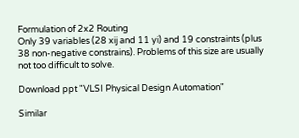Formulation of 2x2 Routing
Only 39 variables (28 xij and 11 yi) and 19 constraints (plus 38 non-negative constrains). Problems of this size are usually not too difficult to solve.

Download ppt "VLSI Physical Design Automation"

Similar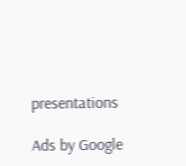presentations

Ads by Google